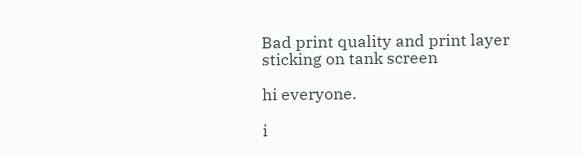Bad print quality and print layer sticking on tank screen

hi everyone.

i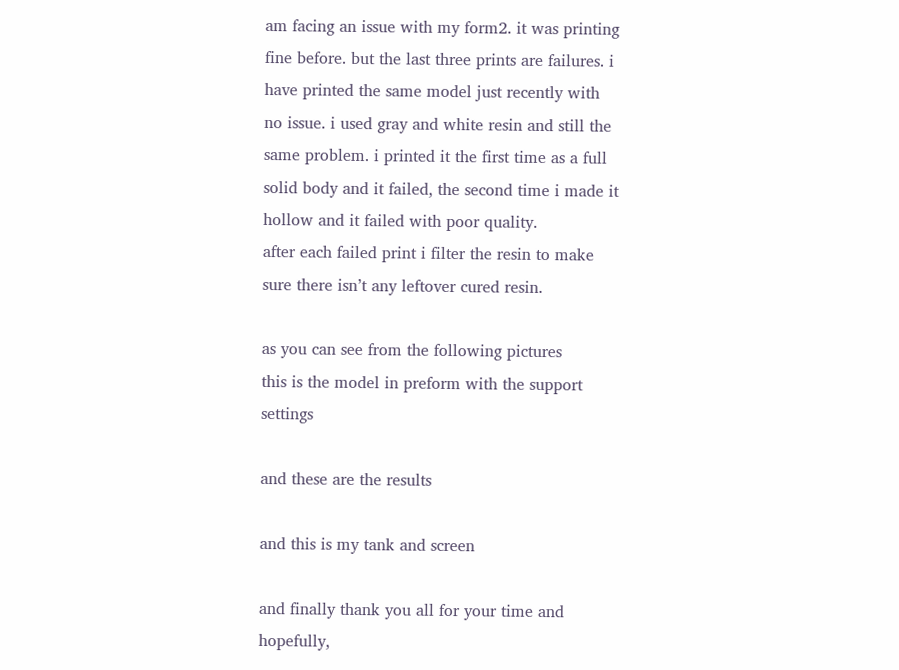am facing an issue with my form2. it was printing fine before. but the last three prints are failures. i have printed the same model just recently with no issue. i used gray and white resin and still the same problem. i printed it the first time as a full solid body and it failed, the second time i made it hollow and it failed with poor quality.
after each failed print i filter the resin to make sure there isn’t any leftover cured resin.

as you can see from the following pictures
this is the model in preform with the support settings

and these are the results

and this is my tank and screen

and finally thank you all for your time and hopefully,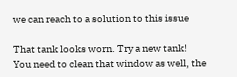we can reach to a solution to this issue

That tank looks worn. Try a new tank!
You need to clean that window as well, the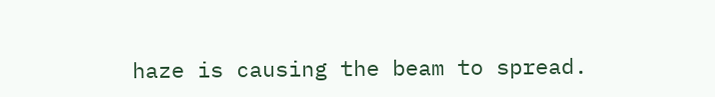haze is causing the beam to spread.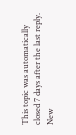This topic was automatically closed 7 days after the last reply. New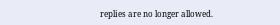replies are no longer allowed.